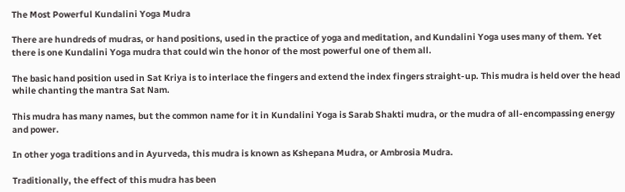The Most Powerful Kundalini Yoga Mudra

There are hundreds of mudras, or hand positions, used in the practice of yoga and meditation, and Kundalini Yoga uses many of them. Yet there is one Kundalini Yoga mudra that could win the honor of the most powerful one of them all.

The basic hand position used in Sat Kriya is to interlace the fingers and extend the index fingers straight-up. This mudra is held over the head while chanting the mantra Sat Nam.

This mudra has many names, but the common name for it in Kundalini Yoga is Sarab Shakti mudra, or the mudra of all-encompassing energy and power.

In other yoga traditions and in Ayurveda, this mudra is known as Kshepana Mudra, or Ambrosia Mudra.

Traditionally, the effect of this mudra has been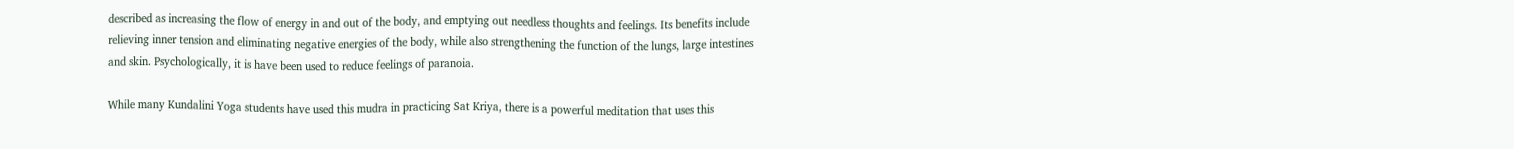described as increasing the flow of energy in and out of the body, and emptying out needless thoughts and feelings. Its benefits include relieving inner tension and eliminating negative energies of the body, while also strengthening the function of the lungs, large intestines and skin. Psychologically, it is have been used to reduce feelings of paranoia.

While many Kundalini Yoga students have used this mudra in practicing Sat Kriya, there is a powerful meditation that uses this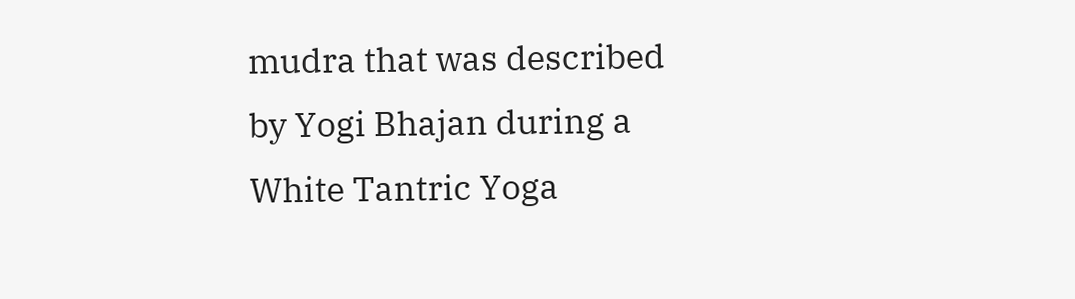mudra that was described by Yogi Bhajan during a White Tantric Yoga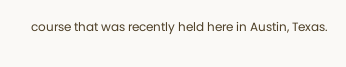course that was recently held here in Austin, Texas.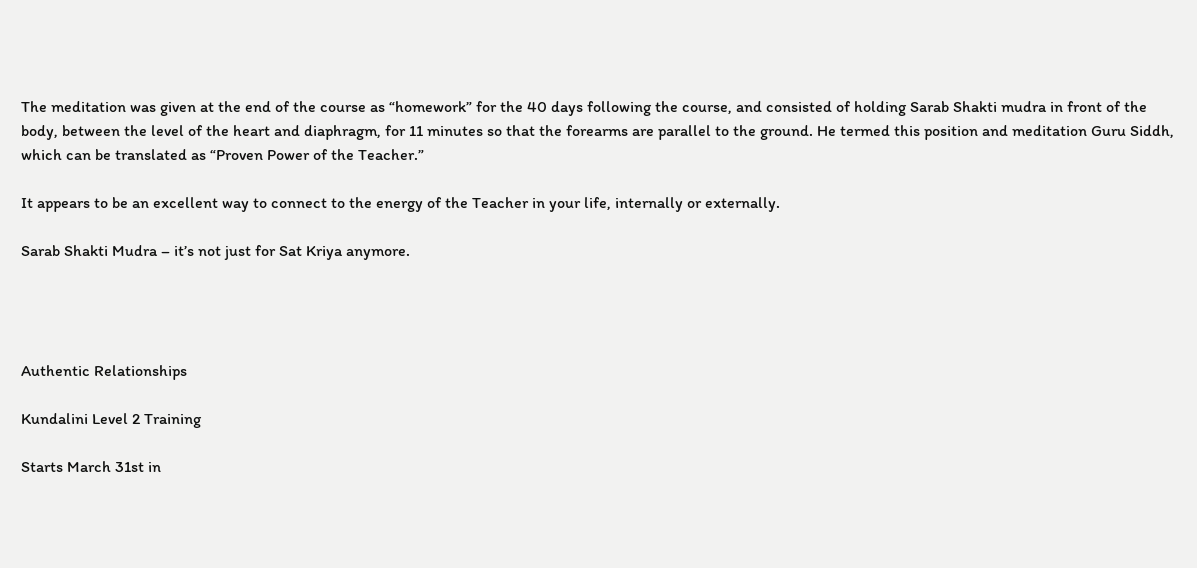The meditation was given at the end of the course as “homework” for the 40 days following the course, and consisted of holding Sarab Shakti mudra in front of the body, between the level of the heart and diaphragm, for 11 minutes so that the forearms are parallel to the ground. He termed this position and meditation Guru Siddh, which can be translated as “Proven Power of the Teacher.”

It appears to be an excellent way to connect to the energy of the Teacher in your life, internally or externally.

Sarab Shakti Mudra – it’s not just for Sat Kriya anymore.




Authentic Relationships

Kundalini Level 2 Training

Starts March 31st in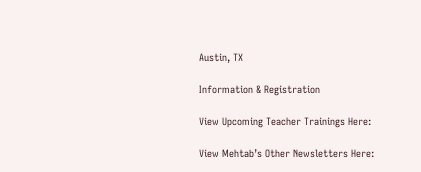Austin, TX

Information & Registration

View Upcoming Teacher Trainings Here:

View Mehtab’s Other Newsletters Here: